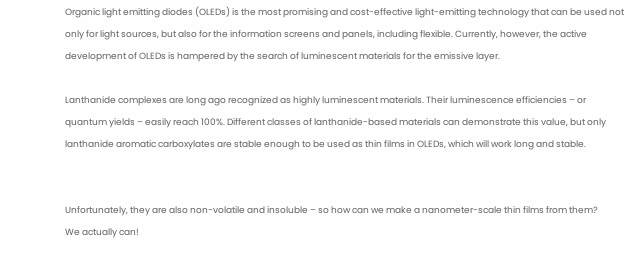Organic light emitting diodes (OLEDs) is the most promising and cost-effective light-emitting technology that can be used not only for light sources, but also for the information screens and panels, including flexible. Currently, however, the active development of OLEDs is hampered by the search of luminescent materials for the emissive layer.

Lanthanide complexes are long ago recognized as highly luminescent materials. Their luminescence efficiencies – or quantum yields – easily reach 100%. Different classes of lanthanide-based materials can demonstrate this value, but only lanthanide aromatic carboxylates are stable enough to be used as thin films in OLEDs, which will work long and stable.


Unfortunately, they are also non-volatile and insoluble – so how can we make a nanometer-scale thin films from them?
We actually can!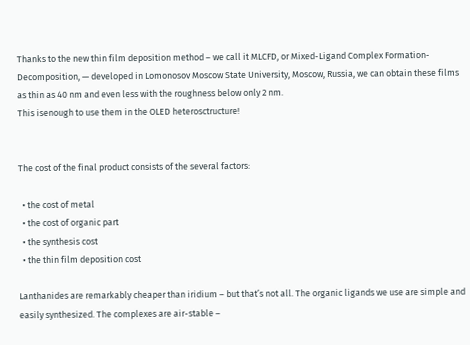Thanks to the new thin film deposition method – we call it MLCFD, or Mixed-Ligand Complex Formation-Decomposition, — developed in Lomonosov Moscow State University, Moscow, Russia, we can obtain these films as thin as 40 nm and even less with the roughness below only 2 nm.
This isenough to use them in the OLED heterosctructure!


The cost of the final product consists of the several factors:

  • the cost of metal
  • the cost of organic part
  • the synthesis cost
  • the thin film deposition cost

Lanthanides are remarkably cheaper than iridium – but that’s not all. The organic ligands we use are simple and easily synthesized. The complexes are air-stable –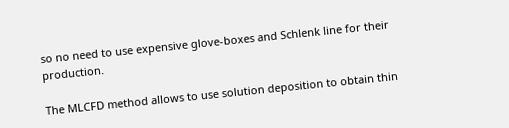so no need to use expensive glove-boxes and Schlenk line for their production.

The MLCFD method allows to use solution deposition to obtain thin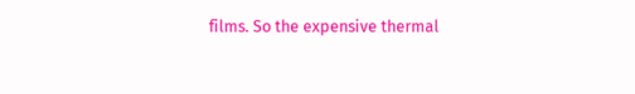films. So the expensive thermal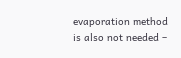evaporation method is also not needed –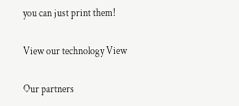you can just print them!

View our technology View

Our partners